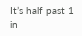It’s half past 1 in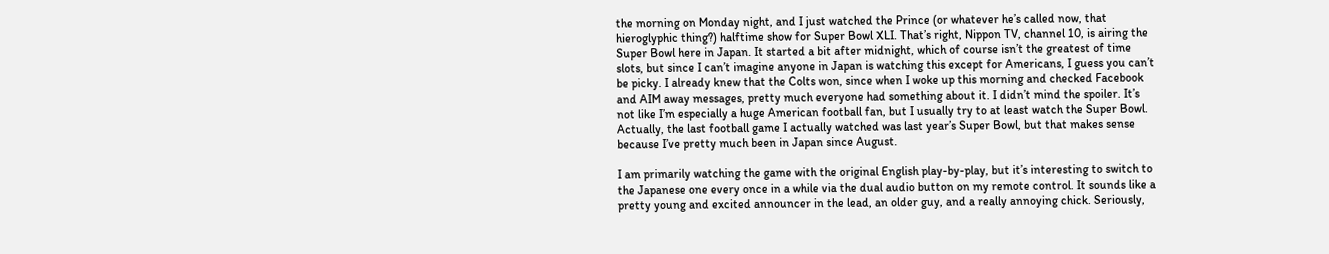the morning on Monday night, and I just watched the Prince (or whatever he’s called now, that hieroglyphic thing?) halftime show for Super Bowl XLI. That’s right, Nippon TV, channel 10, is airing the Super Bowl here in Japan. It started a bit after midnight, which of course isn’t the greatest of time slots, but since I can’t imagine anyone in Japan is watching this except for Americans, I guess you can’t be picky. I already knew that the Colts won, since when I woke up this morning and checked Facebook and AIM away messages, pretty much everyone had something about it. I didn’t mind the spoiler. It’s not like I’m especially a huge American football fan, but I usually try to at least watch the Super Bowl. Actually, the last football game I actually watched was last year’s Super Bowl, but that makes sense because I’ve pretty much been in Japan since August.

I am primarily watching the game with the original English play-by-play, but it’s interesting to switch to the Japanese one every once in a while via the dual audio button on my remote control. It sounds like a pretty young and excited announcer in the lead, an older guy, and a really annoying chick. Seriously,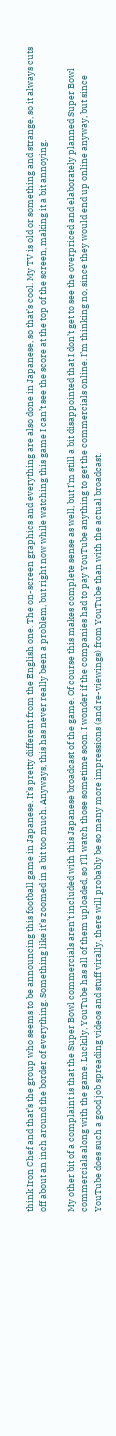think Iron Chef and that’s the group who seems to be announcing this football game in Japanese. It’s pretty different from the English one. The on-screen graphics and everything are also done in Japanese, so that’s cool. My TV is old or something and strange, so it always cuts off about an inch around the border of everything. Something like it’s zoomed in a bit too much. Anyways, this has never really been a problem, but right now while watching this game I can’t see the score at the top of the screen, making it a bit annoying.

My other bit of a complaint is that the Super Bowl commercials aren’t included with this Japanese broadcast of the game. Of course this makes complete sense as well, but I’m still a bit disappointed that I don’t get to see the overpriced and elaborately planned Super Bowl commercials along with the game. Luckily, YouTube has all of them uploaded, so I’ll watch those sometime soon. I wonder if the companies had to pay YouTube anything to get the commercials online. I’m thinking no, since they would end up online anyway, but since YouTube does such a good job spreading videos and stuff virally, there will probably be so many more impressions (and re-viewings) from YouTube than with the actual broadcast.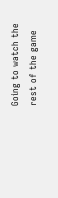Going to watch the rest of the game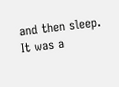and then sleep. It was a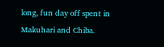long, fun day off spent in Makuhari and Chiba.